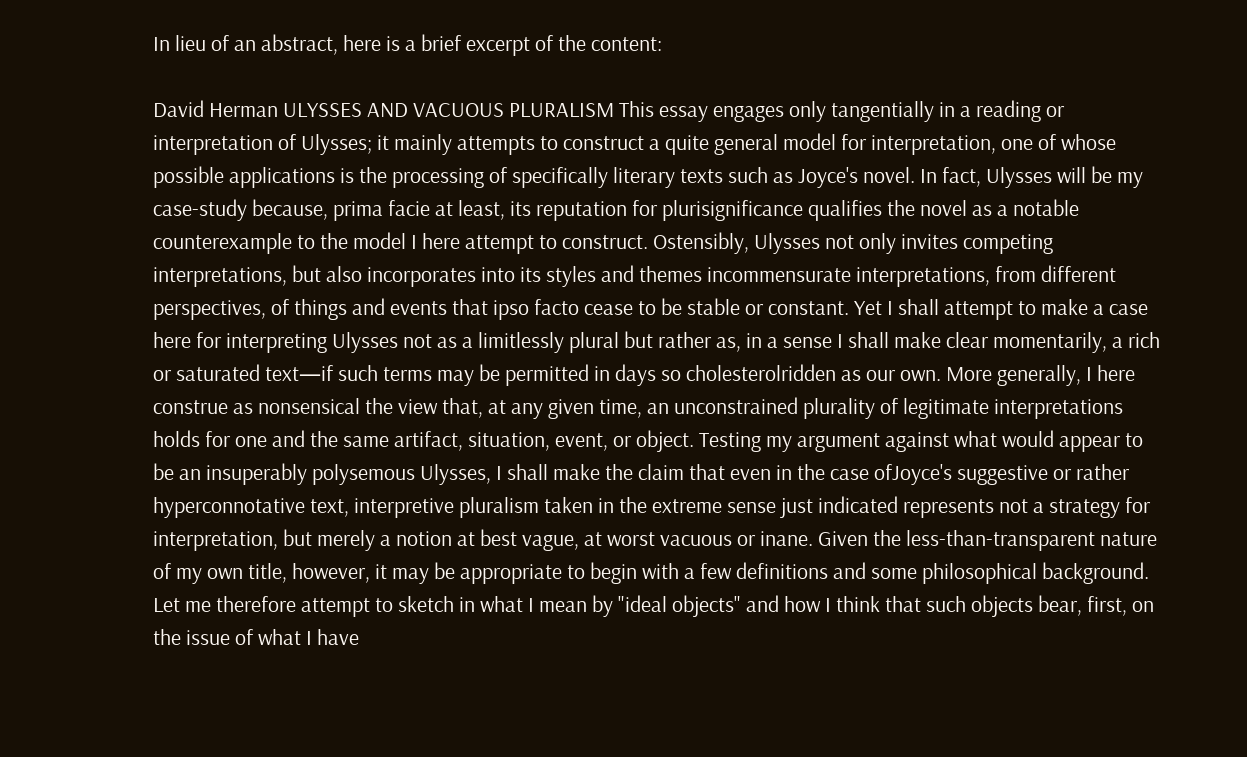In lieu of an abstract, here is a brief excerpt of the content:

David Herman ULYSSES AND VACUOUS PLURALISM This essay engages only tangentially in a reading or interpretation of Ulysses; it mainly attempts to construct a quite general model for interpretation, one of whose possible applications is the processing of specifically literary texts such as Joyce's novel. In fact, Ulysses will be my case-study because, prima facie at least, its reputation for plurisignificance qualifies the novel as a notable counterexample to the model I here attempt to construct. Ostensibly, Ulysses not only invites competing interpretations, but also incorporates into its styles and themes incommensurate interpretations, from different perspectives, of things and events that ipso facto cease to be stable or constant. Yet I shall attempt to make a case here for interpreting Ulysses not as a limitlessly plural but rather as, in a sense I shall make clear momentarily, a rich or saturated text—if such terms may be permitted in days so cholesterolridden as our own. More generally, I here construe as nonsensical the view that, at any given time, an unconstrained plurality of legitimate interpretations holds for one and the same artifact, situation, event, or object. Testing my argument against what would appear to be an insuperably polysemous Ulysses, I shall make the claim that even in the case ofJoyce's suggestive or rather hyperconnotative text, interpretive pluralism taken in the extreme sense just indicated represents not a strategy for interpretation, but merely a notion at best vague, at worst vacuous or inane. Given the less-than-transparent nature of my own title, however, it may be appropriate to begin with a few definitions and some philosophical background. Let me therefore attempt to sketch in what I mean by "ideal objects" and how I think that such objects bear, first, on the issue of what I have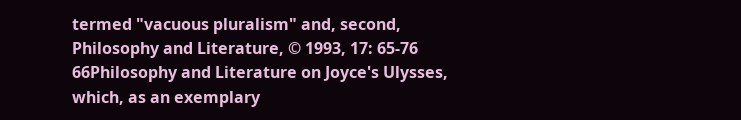termed "vacuous pluralism" and, second, Philosophy and Literature, © 1993, 17: 65-76 66Philosophy and Literature on Joyce's Ulysses, which, as an exemplary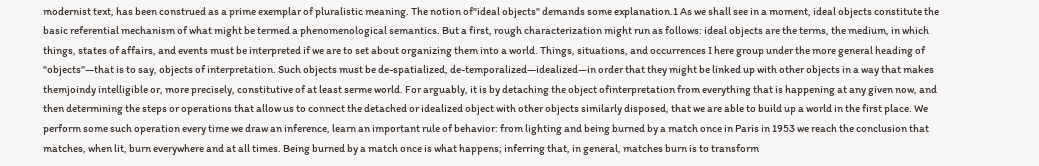modernist text, has been construed as a prime exemplar of pluralistic meaning. The notion of"ideal objects" demands some explanation.1 As we shall see in a moment, ideal objects constitute the basic referential mechanism of what might be termed a phenomenological semantics. But a first, rough characterization might run as follows: ideal objects are the terms, the medium, in which things, states of affairs, and events must be interpreted if we are to set about organizing them into a world. Things, situations, and occurrences I here group under the more general heading of "objects"—that is to say, objects of interpretation. Such objects must be de-spatialized, de-temporalized—idealized—in order that they might be linked up with other objects in a way that makes themjoindy intelligible or, more precisely, constitutive of at least serme world. For arguably, it is by detaching the object ofinterpretation from everything that is happening at any given now, and then determining the steps or operations that allow us to connect the detached or idealized object with other objects similarly disposed, that we are able to build up a world in the first place. We perform some such operation every time we draw an inference, learn an important rule of behavior: from lighting and being burned by a match once in Paris in 1953 we reach the conclusion that matches, when lit, burn everywhere and at all times. Being burned by a match once is what happens; inferring that, in general, matches burn is to transform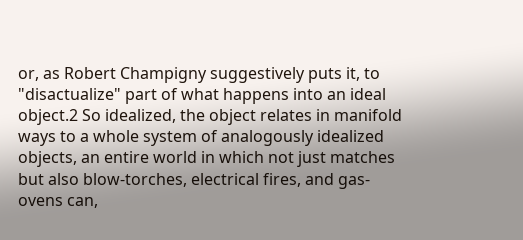or, as Robert Champigny suggestively puts it, to "disactualize" part of what happens into an ideal object.2 So idealized, the object relates in manifold ways to a whole system of analogously idealized objects, an entire world in which not just matches but also blow-torches, electrical fires, and gas-ovens can,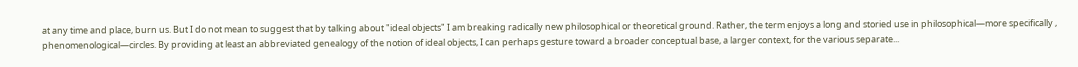at any time and place, burn us. But I do not mean to suggest that by talking about "ideal objects" I am breaking radically new philosophical or theoretical ground. Rather, the term enjoys a long and storied use in philosophical—more specifically , phenomenological—circles. By providing at least an abbreviated genealogy of the notion of ideal objects, I can perhaps gesture toward a broader conceptual base, a larger context, for the various separate...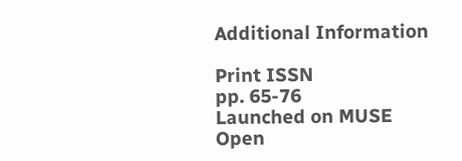Additional Information

Print ISSN
pp. 65-76
Launched on MUSE
Open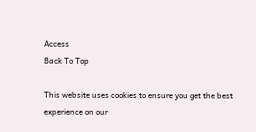Access
Back To Top

This website uses cookies to ensure you get the best experience on our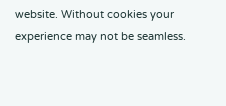website. Without cookies your experience may not be seamless.